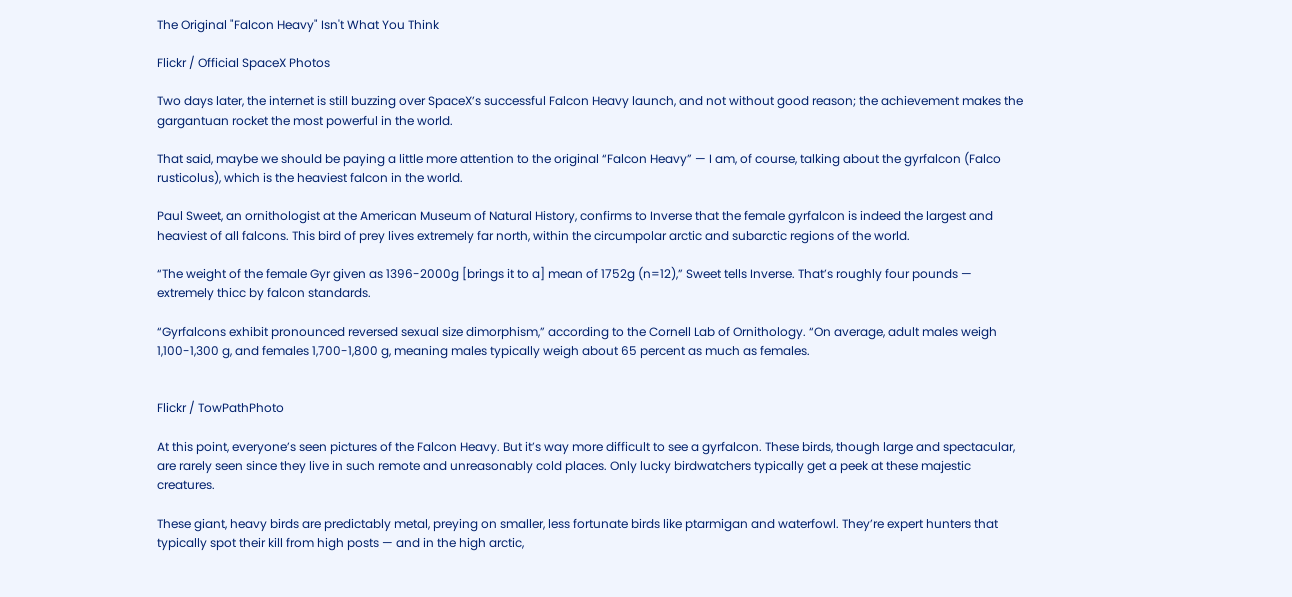The Original "Falcon Heavy" Isn't What You Think

Flickr / Official SpaceX Photos

Two days later, the internet is still buzzing over SpaceX’s successful Falcon Heavy launch, and not without good reason; the achievement makes the gargantuan rocket the most powerful in the world.

That said, maybe we should be paying a little more attention to the original “Falcon Heavy” — I am, of course, talking about the gyrfalcon (Falco rusticolus), which is the heaviest falcon in the world.

Paul Sweet, an ornithologist at the American Museum of Natural History, confirms to Inverse that the female gyrfalcon is indeed the largest and heaviest of all falcons. This bird of prey lives extremely far north, within the circumpolar arctic and subarctic regions of the world.

“The weight of the female Gyr given as 1396-2000g [brings it to a] mean of 1752g (n=12),” Sweet tells Inverse. That’s roughly four pounds — extremely thicc by falcon standards.

“Gyrfalcons exhibit pronounced reversed sexual size dimorphism,” according to the Cornell Lab of Ornithology. “On average, adult males weigh 1,100-1,300 g, and females 1,700-1,800 g, meaning males typically weigh about 65 percent as much as females.


Flickr / TowPathPhoto

At this point, everyone’s seen pictures of the Falcon Heavy. But it’s way more difficult to see a gyrfalcon. These birds, though large and spectacular, are rarely seen since they live in such remote and unreasonably cold places. Only lucky birdwatchers typically get a peek at these majestic creatures.

These giant, heavy birds are predictably metal, preying on smaller, less fortunate birds like ptarmigan and waterfowl. They’re expert hunters that typically spot their kill from high posts — and in the high arctic,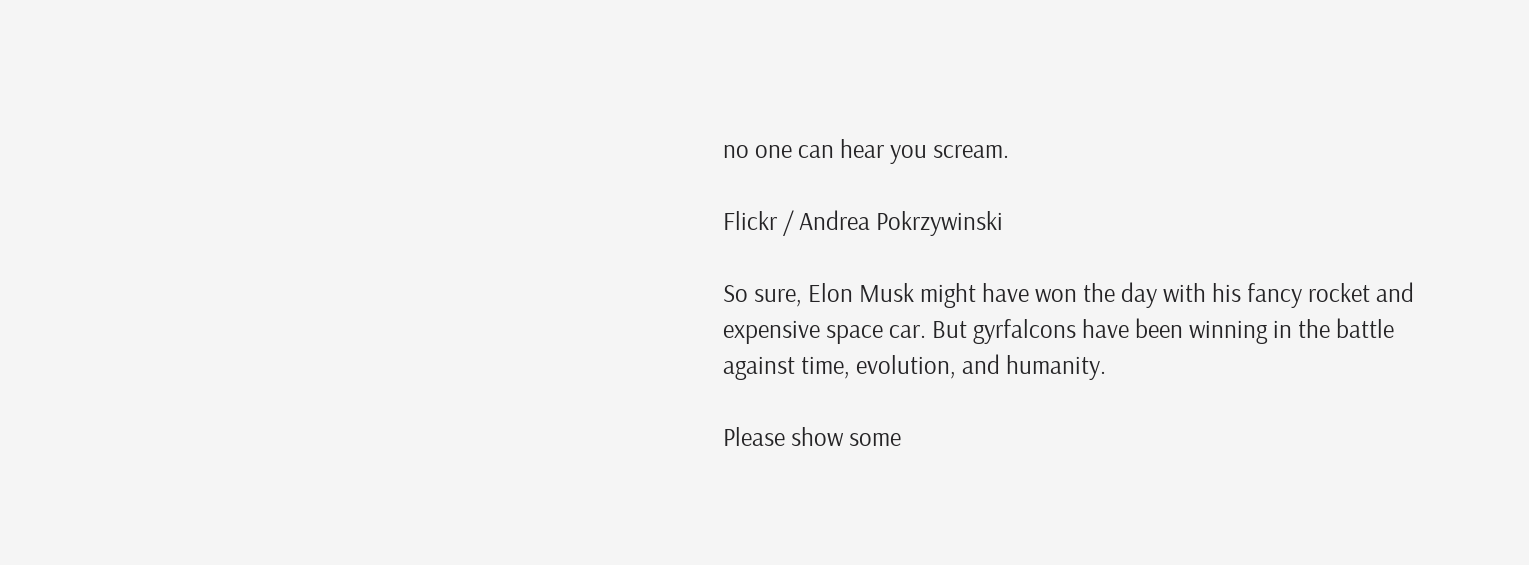no one can hear you scream.

Flickr / Andrea Pokrzywinski

So sure, Elon Musk might have won the day with his fancy rocket and expensive space car. But gyrfalcons have been winning in the battle against time, evolution, and humanity.

Please show some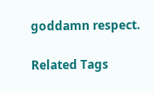goddamn respect.

Related Tags